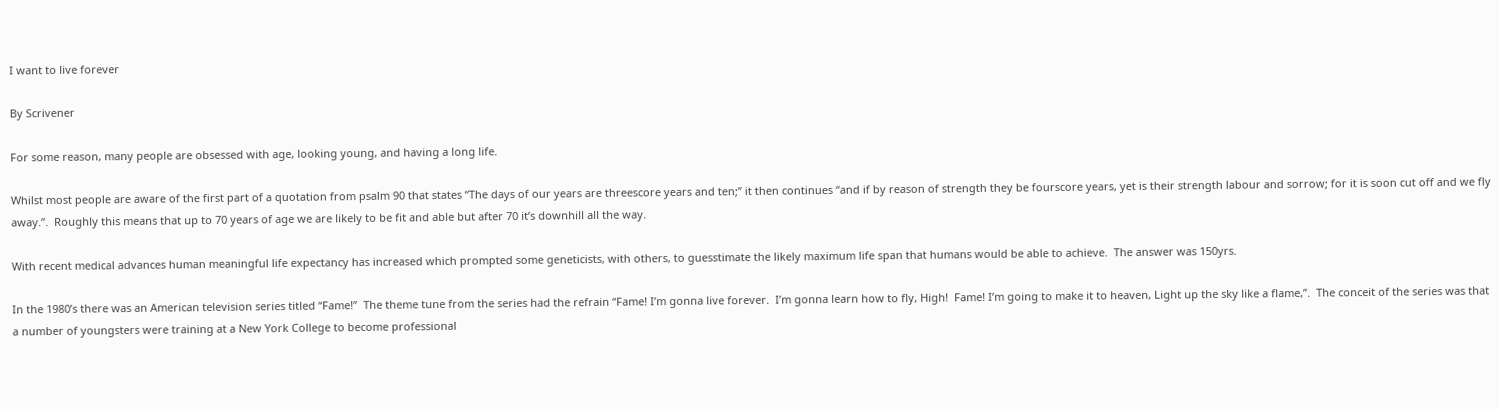I want to live forever

By Scrivener

For some reason, many people are obsessed with age, looking young, and having a long life.

Whilst most people are aware of the first part of a quotation from psalm 90 that states “The days of our years are threescore years and ten;” it then continues “and if by reason of strength they be fourscore years, yet is their strength labour and sorrow; for it is soon cut off and we fly away.”.  Roughly this means that up to 70 years of age we are likely to be fit and able but after 70 it’s downhill all the way.

With recent medical advances human meaningful life expectancy has increased which prompted some geneticists, with others, to guesstimate the likely maximum life span that humans would be able to achieve.  The answer was 150yrs.

In the 1980’s there was an American television series titled “Fame!”  The theme tune from the series had the refrain “Fame! I’m gonna live forever.  I’m gonna learn how to fly, High!  Fame! I’m going to make it to heaven, Light up the sky like a flame,”.  The conceit of the series was that a number of youngsters were training at a New York College to become professional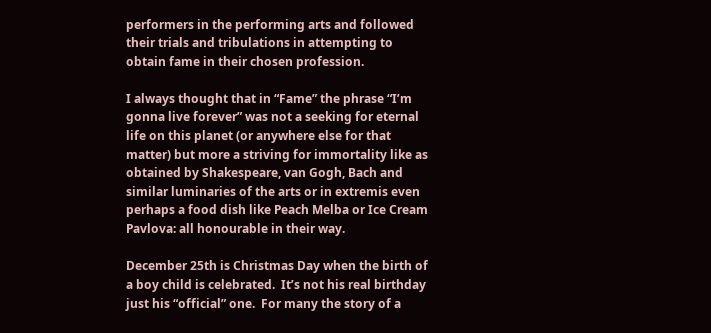performers in the performing arts and followed their trials and tribulations in attempting to obtain fame in their chosen profession.

I always thought that in “Fame” the phrase “I’m gonna live forever” was not a seeking for eternal life on this planet (or anywhere else for that matter) but more a striving for immortality like as obtained by Shakespeare, van Gogh, Bach and similar luminaries of the arts or in extremis even perhaps a food dish like Peach Melba or Ice Cream Pavlova: all honourable in their way.

December 25th is Christmas Day when the birth of a boy child is celebrated.  It’s not his real birthday just his “official” one.  For many the story of a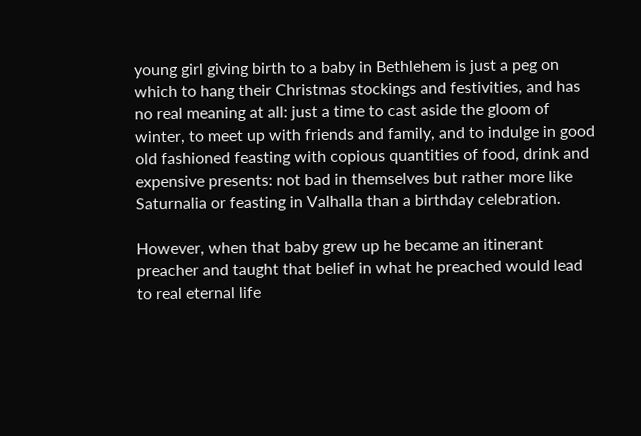young girl giving birth to a baby in Bethlehem is just a peg on which to hang their Christmas stockings and festivities, and has no real meaning at all: just a time to cast aside the gloom of winter, to meet up with friends and family, and to indulge in good old fashioned feasting with copious quantities of food, drink and expensive presents: not bad in themselves but rather more like Saturnalia or feasting in Valhalla than a birthday celebration.

However, when that baby grew up he became an itinerant preacher and taught that belief in what he preached would lead to real eternal life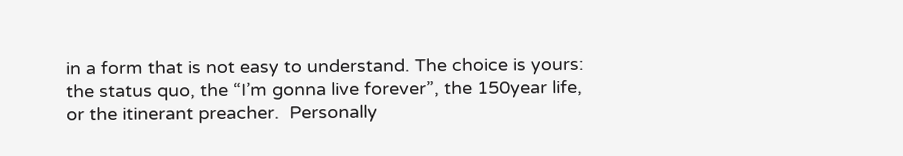in a form that is not easy to understand. The choice is yours: the status quo, the “I’m gonna live forever”, the 150year life, or the itinerant preacher.  Personally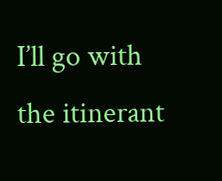I’ll go with the itinerant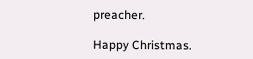preacher.

Happy Christmas.